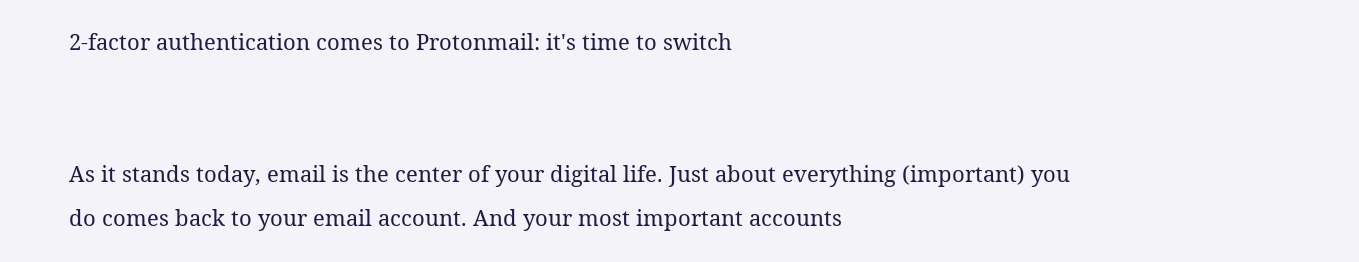2-factor authentication comes to Protonmail: it's time to switch


As it stands today, email is the center of your digital life. Just about everything (important) you do comes back to your email account. And your most important accounts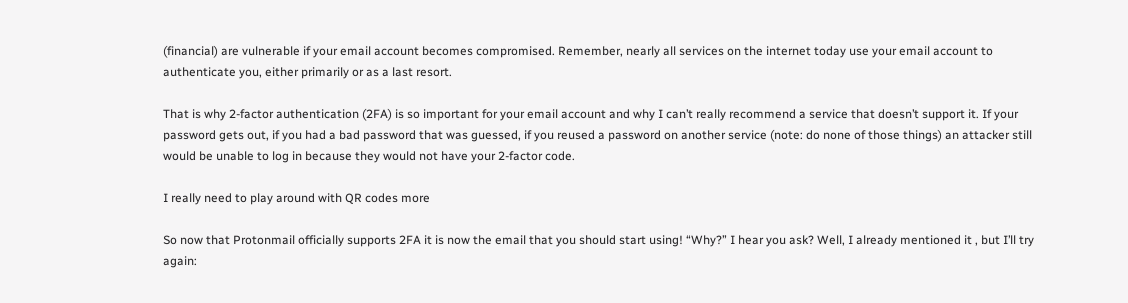(financial) are vulnerable if your email account becomes compromised. Remember, nearly all services on the internet today use your email account to authenticate you, either primarily or as a last resort.

That is why 2-factor authentication (2FA) is so important for your email account and why I can’t really recommend a service that doesn’t support it. If your password gets out, if you had a bad password that was guessed, if you reused a password on another service (note: do none of those things) an attacker still would be unable to log in because they would not have your 2-factor code.

I really need to play around with QR codes more

So now that Protonmail officially supports 2FA it is now the email that you should start using! “Why?” I hear you ask? Well, I already mentioned it , but I’ll try again: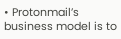• Protonmail’s business model is to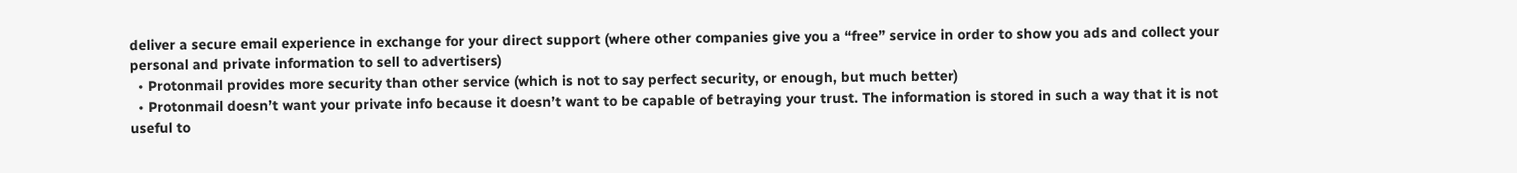deliver a secure email experience in exchange for your direct support (where other companies give you a “free” service in order to show you ads and collect your personal and private information to sell to advertisers)
  • Protonmail provides more security than other service (which is not to say perfect security, or enough, but much better)
  • Protonmail doesn’t want your private info because it doesn’t want to be capable of betraying your trust. The information is stored in such a way that it is not useful to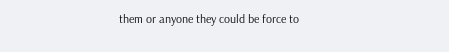them or anyone they could be force to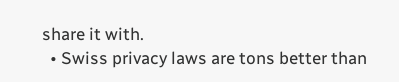share it with.
  • Swiss privacy laws are tons better than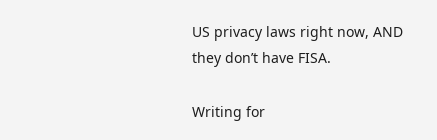US privacy laws right now, AND they don’t have FISA.

Writing for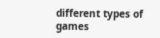different types of games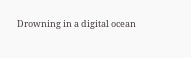Drowning in a digital ocean